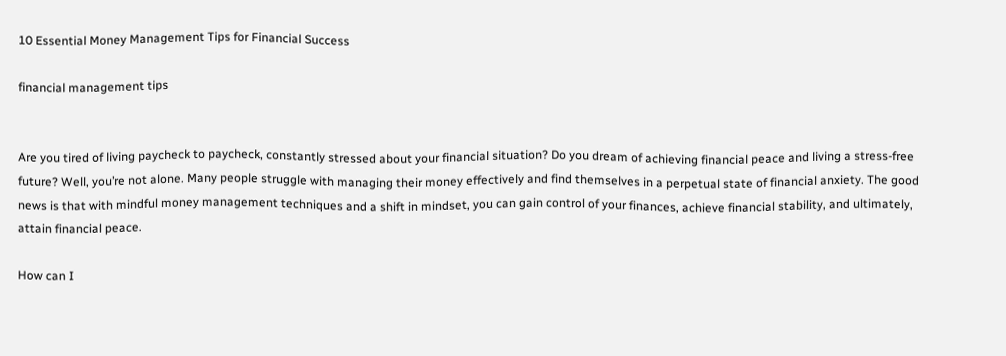10 Essential Money Management Tips for Financial Success

financial management tips


Are you tired of living paycheck to paycheck, constantly stressed about your financial situation? Do you dream of achieving financial peace and living a stress-free future? Well, you’re not alone. Many people struggle with managing their money effectively and find themselves in a perpetual state of financial anxiety. The good news is that with mindful money management techniques and a shift in mindset, you can gain control of your finances, achieve financial stability, and ultimately, attain financial peace.

How can I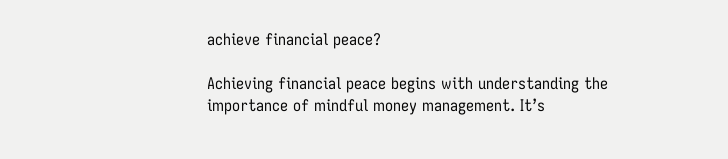achieve financial peace?

Achieving financial peace begins with understanding the importance of mindful money management. It’s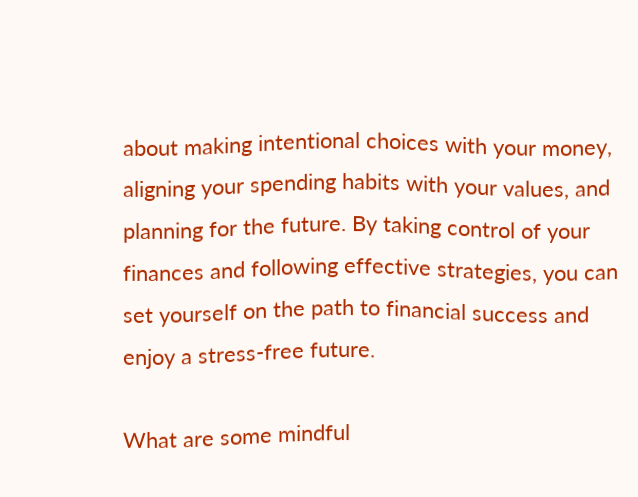about making intentional choices with your money, aligning your spending habits with your values, and planning for the future. By taking control of your finances and following effective strategies, you can set yourself on the path to financial success and enjoy a stress-free future.

What are some mindful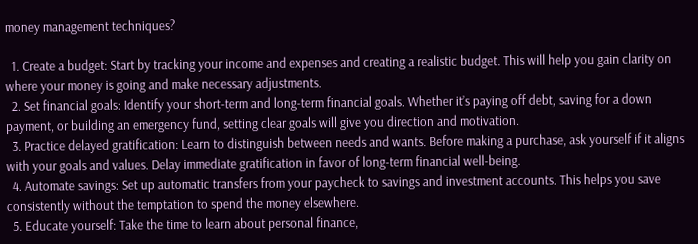money management techniques?

  1. Create a budget: Start by tracking your income and expenses and creating a realistic budget. This will help you gain clarity on where your money is going and make necessary adjustments.
  2. Set financial goals: Identify your short-term and long-term financial goals. Whether it’s paying off debt, saving for a down payment, or building an emergency fund, setting clear goals will give you direction and motivation.
  3. Practice delayed gratification: Learn to distinguish between needs and wants. Before making a purchase, ask yourself if it aligns with your goals and values. Delay immediate gratification in favor of long-term financial well-being.
  4. Automate savings: Set up automatic transfers from your paycheck to savings and investment accounts. This helps you save consistently without the temptation to spend the money elsewhere.
  5. Educate yourself: Take the time to learn about personal finance,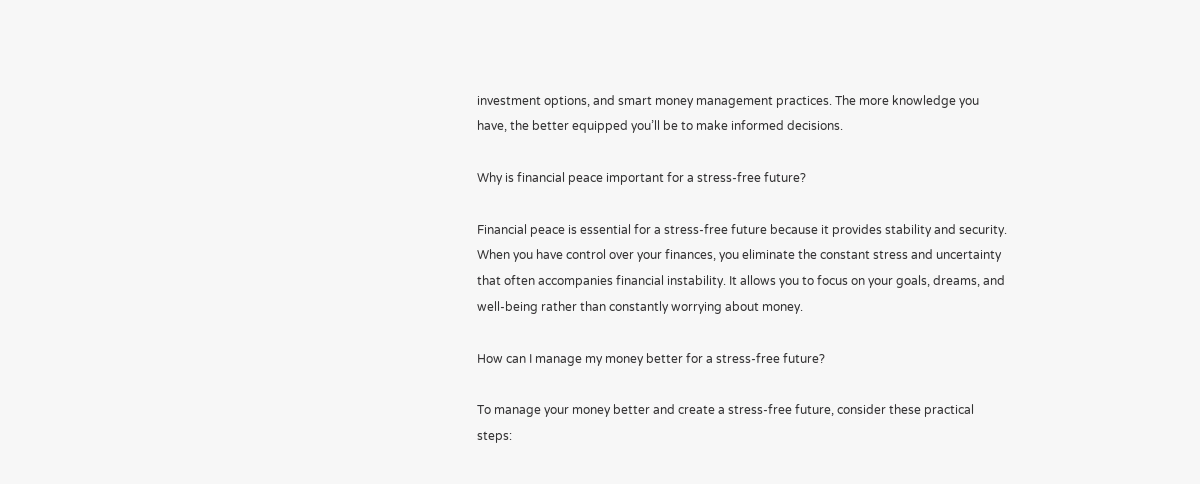investment options, and smart money management practices. The more knowledge you have, the better equipped you’ll be to make informed decisions.

Why is financial peace important for a stress-free future?

Financial peace is essential for a stress-free future because it provides stability and security. When you have control over your finances, you eliminate the constant stress and uncertainty that often accompanies financial instability. It allows you to focus on your goals, dreams, and well-being rather than constantly worrying about money.

How can I manage my money better for a stress-free future?

To manage your money better and create a stress-free future, consider these practical steps: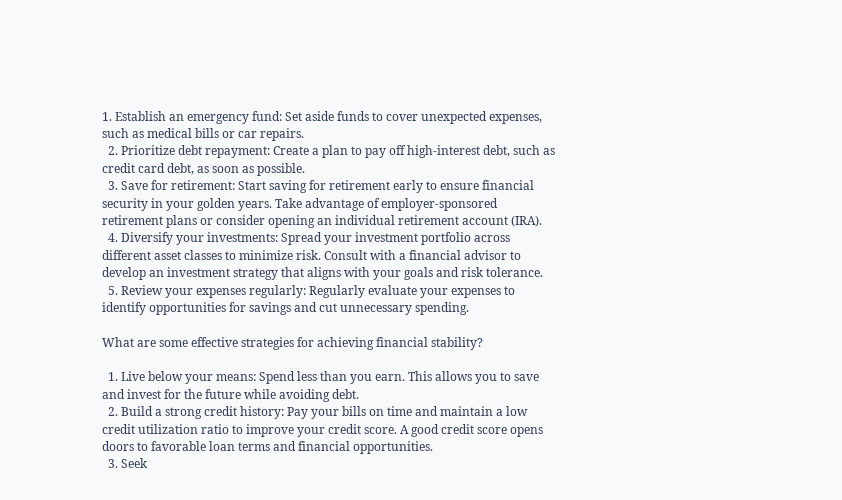1. Establish an emergency fund: Set aside funds to cover unexpected expenses, such as medical bills or car repairs.
  2. Prioritize debt repayment: Create a plan to pay off high-interest debt, such as credit card debt, as soon as possible.
  3. Save for retirement: Start saving for retirement early to ensure financial security in your golden years. Take advantage of employer-sponsored retirement plans or consider opening an individual retirement account (IRA).
  4. Diversify your investments: Spread your investment portfolio across different asset classes to minimize risk. Consult with a financial advisor to develop an investment strategy that aligns with your goals and risk tolerance.
  5. Review your expenses regularly: Regularly evaluate your expenses to identify opportunities for savings and cut unnecessary spending.

What are some effective strategies for achieving financial stability?

  1. Live below your means: Spend less than you earn. This allows you to save and invest for the future while avoiding debt.
  2. Build a strong credit history: Pay your bills on time and maintain a low credit utilization ratio to improve your credit score. A good credit score opens doors to favorable loan terms and financial opportunities.
  3. Seek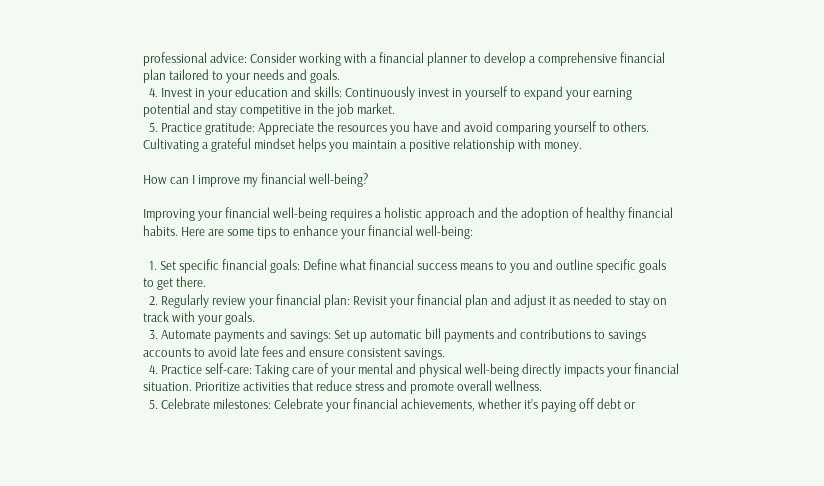professional advice: Consider working with a financial planner to develop a comprehensive financial plan tailored to your needs and goals.
  4. Invest in your education and skills: Continuously invest in yourself to expand your earning potential and stay competitive in the job market.
  5. Practice gratitude: Appreciate the resources you have and avoid comparing yourself to others. Cultivating a grateful mindset helps you maintain a positive relationship with money.

How can I improve my financial well-being?

Improving your financial well-being requires a holistic approach and the adoption of healthy financial habits. Here are some tips to enhance your financial well-being:

  1. Set specific financial goals: Define what financial success means to you and outline specific goals to get there.
  2. Regularly review your financial plan: Revisit your financial plan and adjust it as needed to stay on track with your goals.
  3. Automate payments and savings: Set up automatic bill payments and contributions to savings accounts to avoid late fees and ensure consistent savings.
  4. Practice self-care: Taking care of your mental and physical well-being directly impacts your financial situation. Prioritize activities that reduce stress and promote overall wellness.
  5. Celebrate milestones: Celebrate your financial achievements, whether it’s paying off debt or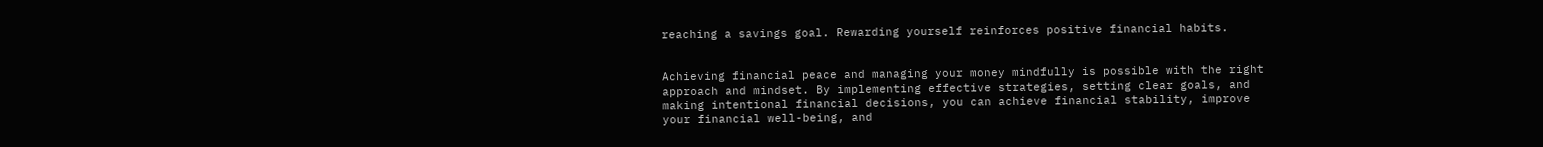reaching a savings goal. Rewarding yourself reinforces positive financial habits.


Achieving financial peace and managing your money mindfully is possible with the right approach and mindset. By implementing effective strategies, setting clear goals, and making intentional financial decisions, you can achieve financial stability, improve your financial well-being, and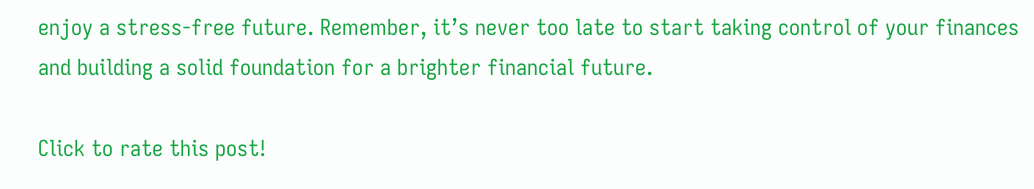enjoy a stress-free future. Remember, it’s never too late to start taking control of your finances and building a solid foundation for a brighter financial future.

Click to rate this post!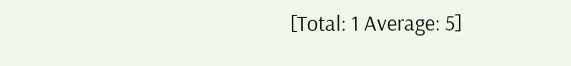[Total: 1 Average: 5]